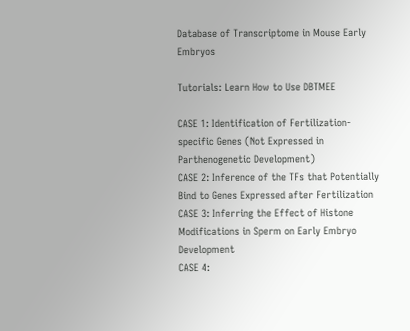Database of Transcriptome in Mouse Early Embryos

Tutorials: Learn How to Use DBTMEE

CASE 1: Identification of Fertilization-specific Genes (Not Expressed in Parthenogenetic Development)
CASE 2: Inference of the TFs that Potentially Bind to Genes Expressed after Fertilization
CASE 3: Inferring the Effect of Histone Modifications in Sperm on Early Embryo Development
CASE 4: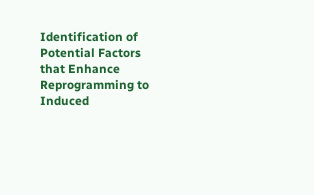Identification of Potential Factors that Enhance Reprogramming to Induced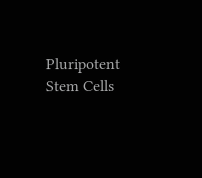Pluripotent Stem Cells